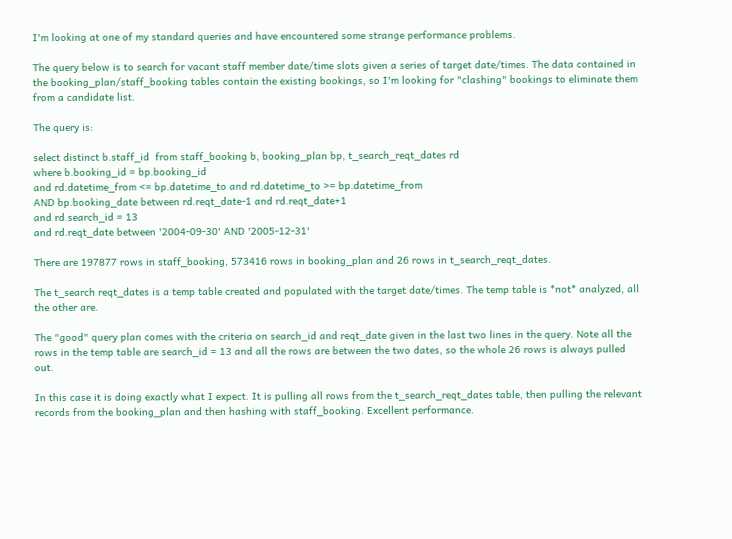I'm looking at one of my standard queries and have encountered some strange performance problems.

The query below is to search for vacant staff member date/time slots given a series of target date/times. The data contained in the booking_plan/staff_booking tables contain the existing bookings, so I'm looking for "clashing" bookings to eliminate them from a candidate list.

The query is:

select distinct b.staff_id  from staff_booking b, booking_plan bp, t_search_reqt_dates rd
where b.booking_id = bp.booking_id
and rd.datetime_from <= bp.datetime_to and rd.datetime_to >= bp.datetime_from
AND bp.booking_date between rd.reqt_date-1 and rd.reqt_date+1
and rd.search_id = 13
and rd.reqt_date between '2004-09-30' AND '2005-12-31'

There are 197877 rows in staff_booking, 573416 rows in booking_plan and 26 rows in t_search_reqt_dates.

The t_search reqt_dates is a temp table created and populated with the target date/times. The temp table is *not* analyzed, all the other are.

The "good" query plan comes with the criteria on search_id and reqt_date given in the last two lines in the query. Note all the rows in the temp table are search_id = 13 and all the rows are between the two dates, so the whole 26 rows is always pulled out.

In this case it is doing exactly what I expect. It is pulling all rows from the t_search_reqt_dates table, then pulling the relevant records from the booking_plan and then hashing with staff_booking. Excellent performance.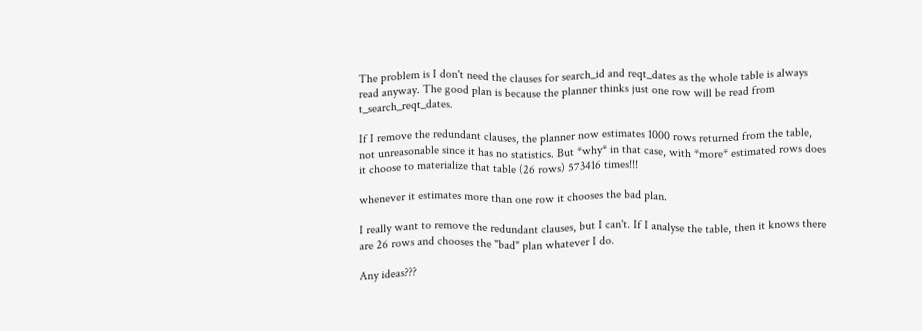The problem is I don't need the clauses for search_id and reqt_dates as the whole table is always read anyway. The good plan is because the planner thinks just one row will be read from t_search_reqt_dates.

If I remove the redundant clauses, the planner now estimates 1000 rows returned from the table, not unreasonable since it has no statistics. But *why* in that case, with *more* estimated rows does it choose to materialize that table (26 rows) 573416 times!!!

whenever it estimates more than one row it chooses the bad plan.

I really want to remove the redundant clauses, but I can't. If I analyse the table, then it knows there are 26 rows and chooses the "bad" plan whatever I do.

Any ideas???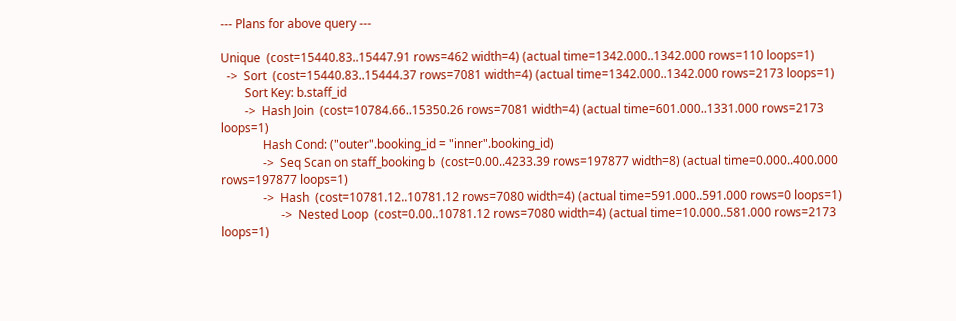--- Plans for above query ---

Unique  (cost=15440.83..15447.91 rows=462 width=4) (actual time=1342.000..1342.000 rows=110 loops=1)
  ->  Sort  (cost=15440.83..15444.37 rows=7081 width=4) (actual time=1342.000..1342.000 rows=2173 loops=1)
        Sort Key: b.staff_id
        ->  Hash Join  (cost=10784.66..15350.26 rows=7081 width=4) (actual time=601.000..1331.000 rows=2173 loops=1)
              Hash Cond: ("outer".booking_id = "inner".booking_id)
              ->  Seq Scan on staff_booking b  (cost=0.00..4233.39 rows=197877 width=8) (actual time=0.000..400.000 rows=197877 loops=1)
              ->  Hash  (cost=10781.12..10781.12 rows=7080 width=4) (actual time=591.000..591.000 rows=0 loops=1)
                    ->  Nested Loop  (cost=0.00..10781.12 rows=7080 width=4) (actual time=10.000..581.000 rows=2173 loops=1)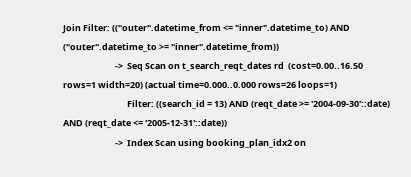Join Filter: (("outer".datetime_from <= "inner".datetime_to) AND ("outer".datetime_to >= "inner".datetime_from))
                          ->  Seq Scan on t_search_reqt_dates rd  (cost=0.00..16.50 rows=1 width=20) (actual time=0.000..0.000 rows=26 loops=1)
                                Filter: ((search_id = 13) AND (reqt_date >= '2004-09-30'::date) AND (reqt_date <= '2005-12-31'::date))
                          ->  Index Scan using booking_plan_idx2 on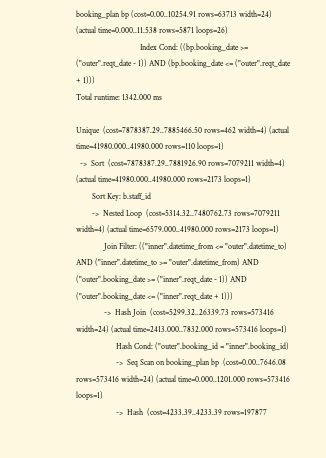booking_plan bp (cost=0.00..10254.91 rows=63713 width=24) (actual time=0.000..11.538 rows=5871 loops=26)
                                Index Cond: ((bp.booking_date >= ("outer".reqt_date - 1)) AND (bp.booking_date <= ("outer".reqt_date + 1)))
Total runtime: 1342.000 ms

Unique  (cost=7878387.29..7885466.50 rows=462 width=4) (actual time=41980.000..41980.000 rows=110 loops=1)
  ->  Sort  (cost=7878387.29..7881926.90 rows=7079211 width=4) (actual time=41980.000..41980.000 rows=2173 loops=1)
        Sort Key: b.staff_id
        ->  Nested Loop  (cost=5314.32..7480762.73 rows=7079211 width=4) (actual time=6579.000..41980.000 rows=2173 loops=1)
              Join Filter: (("inner".datetime_from <= "outer".datetime_to) AND ("inner".datetime_to >= "outer".datetime_from) AND ("outer".booking_date >= ("inner".reqt_date - 1)) AND ("outer".booking_date <= ("inner".reqt_date + 1)))
              ->  Hash Join  (cost=5299.32..26339.73 rows=573416 width=24) (actual time=2413.000..7832.000 rows=573416 loops=1)
                    Hash Cond: ("outer".booking_id = "inner".booking_id)
                    ->  Seq Scan on booking_plan bp  (cost=0.00..7646.08 rows=573416 width=24) (actual time=0.000..1201.000 rows=573416 loops=1)
                    ->  Hash  (cost=4233.39..4233.39 rows=197877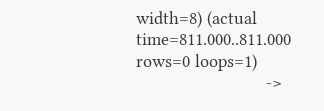width=8) (actual time=811.000..811.000 rows=0 loops=1)
                          ->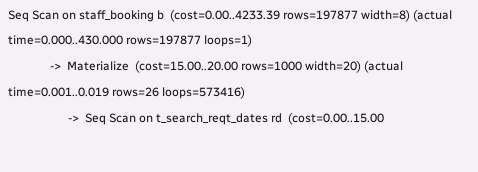Seq Scan on staff_booking b  (cost=0.00..4233.39 rows=197877 width=8) (actual time=0.000..430.000 rows=197877 loops=1)
              ->  Materialize  (cost=15.00..20.00 rows=1000 width=20) (actual time=0.001..0.019 rows=26 loops=573416)
                    ->  Seq Scan on t_search_reqt_dates rd  (cost=0.00..15.00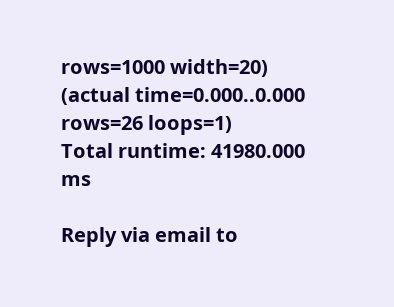rows=1000 width=20) (actual time=0.000..0.000 rows=26 loops=1)
Total runtime: 41980.000 ms

Reply via email to